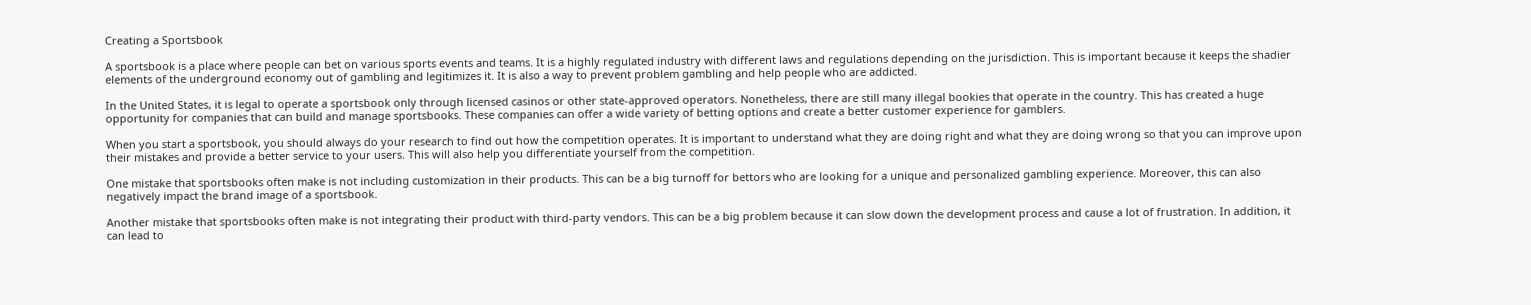Creating a Sportsbook

A sportsbook is a place where people can bet on various sports events and teams. It is a highly regulated industry with different laws and regulations depending on the jurisdiction. This is important because it keeps the shadier elements of the underground economy out of gambling and legitimizes it. It is also a way to prevent problem gambling and help people who are addicted.

In the United States, it is legal to operate a sportsbook only through licensed casinos or other state-approved operators. Nonetheless, there are still many illegal bookies that operate in the country. This has created a huge opportunity for companies that can build and manage sportsbooks. These companies can offer a wide variety of betting options and create a better customer experience for gamblers.

When you start a sportsbook, you should always do your research to find out how the competition operates. It is important to understand what they are doing right and what they are doing wrong so that you can improve upon their mistakes and provide a better service to your users. This will also help you differentiate yourself from the competition.

One mistake that sportsbooks often make is not including customization in their products. This can be a big turnoff for bettors who are looking for a unique and personalized gambling experience. Moreover, this can also negatively impact the brand image of a sportsbook.

Another mistake that sportsbooks often make is not integrating their product with third-party vendors. This can be a big problem because it can slow down the development process and cause a lot of frustration. In addition, it can lead to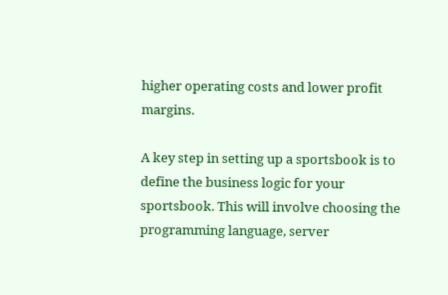higher operating costs and lower profit margins.

A key step in setting up a sportsbook is to define the business logic for your sportsbook. This will involve choosing the programming language, server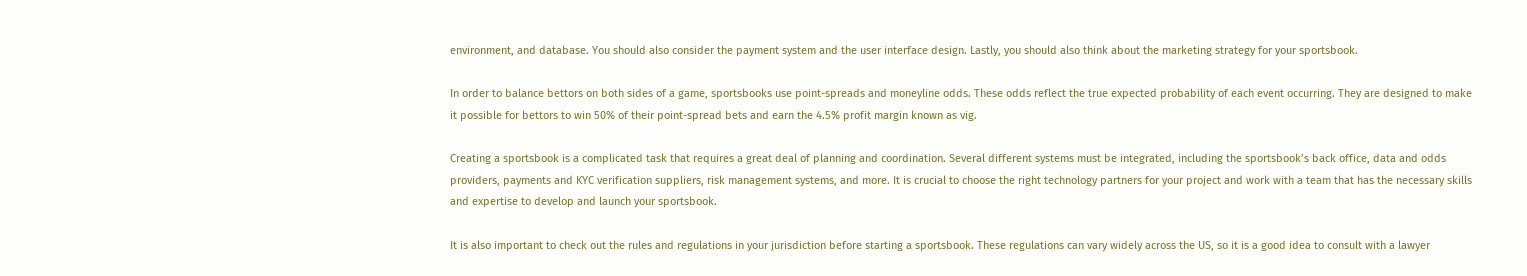environment, and database. You should also consider the payment system and the user interface design. Lastly, you should also think about the marketing strategy for your sportsbook.

In order to balance bettors on both sides of a game, sportsbooks use point-spreads and moneyline odds. These odds reflect the true expected probability of each event occurring. They are designed to make it possible for bettors to win 50% of their point-spread bets and earn the 4.5% profit margin known as vig.

Creating a sportsbook is a complicated task that requires a great deal of planning and coordination. Several different systems must be integrated, including the sportsbook’s back office, data and odds providers, payments and KYC verification suppliers, risk management systems, and more. It is crucial to choose the right technology partners for your project and work with a team that has the necessary skills and expertise to develop and launch your sportsbook.

It is also important to check out the rules and regulations in your jurisdiction before starting a sportsbook. These regulations can vary widely across the US, so it is a good idea to consult with a lawyer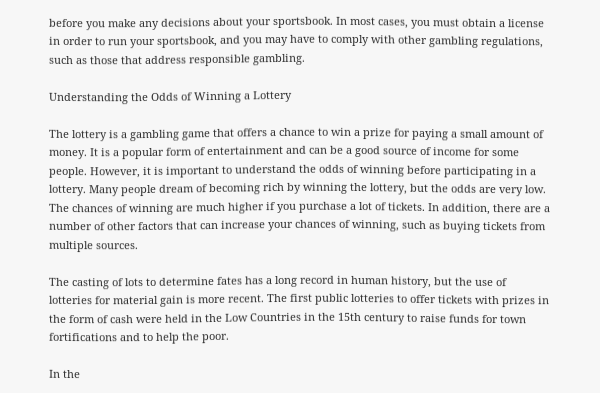before you make any decisions about your sportsbook. In most cases, you must obtain a license in order to run your sportsbook, and you may have to comply with other gambling regulations, such as those that address responsible gambling.

Understanding the Odds of Winning a Lottery

The lottery is a gambling game that offers a chance to win a prize for paying a small amount of money. It is a popular form of entertainment and can be a good source of income for some people. However, it is important to understand the odds of winning before participating in a lottery. Many people dream of becoming rich by winning the lottery, but the odds are very low. The chances of winning are much higher if you purchase a lot of tickets. In addition, there are a number of other factors that can increase your chances of winning, such as buying tickets from multiple sources.

The casting of lots to determine fates has a long record in human history, but the use of lotteries for material gain is more recent. The first public lotteries to offer tickets with prizes in the form of cash were held in the Low Countries in the 15th century to raise funds for town fortifications and to help the poor.

In the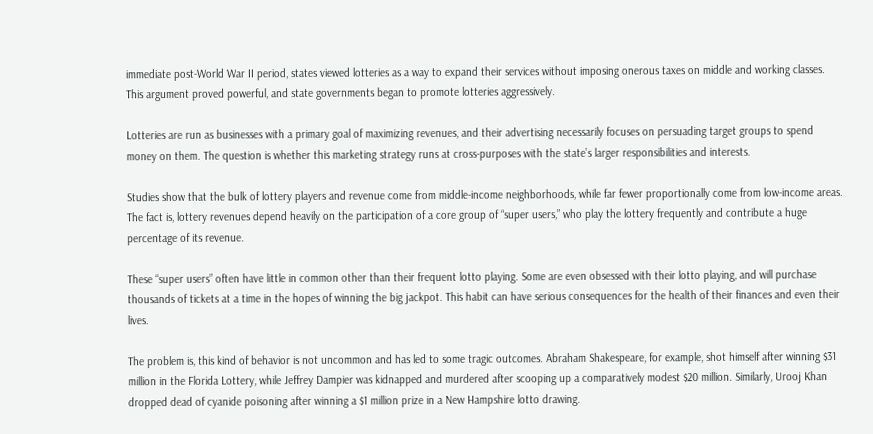immediate post-World War II period, states viewed lotteries as a way to expand their services without imposing onerous taxes on middle and working classes. This argument proved powerful, and state governments began to promote lotteries aggressively.

Lotteries are run as businesses with a primary goal of maximizing revenues, and their advertising necessarily focuses on persuading target groups to spend money on them. The question is whether this marketing strategy runs at cross-purposes with the state’s larger responsibilities and interests.

Studies show that the bulk of lottery players and revenue come from middle-income neighborhoods, while far fewer proportionally come from low-income areas. The fact is, lottery revenues depend heavily on the participation of a core group of “super users,” who play the lottery frequently and contribute a huge percentage of its revenue.

These “super users” often have little in common other than their frequent lotto playing. Some are even obsessed with their lotto playing, and will purchase thousands of tickets at a time in the hopes of winning the big jackpot. This habit can have serious consequences for the health of their finances and even their lives.

The problem is, this kind of behavior is not uncommon and has led to some tragic outcomes. Abraham Shakespeare, for example, shot himself after winning $31 million in the Florida Lottery, while Jeffrey Dampier was kidnapped and murdered after scooping up a comparatively modest $20 million. Similarly, Urooj Khan dropped dead of cyanide poisoning after winning a $1 million prize in a New Hampshire lotto drawing.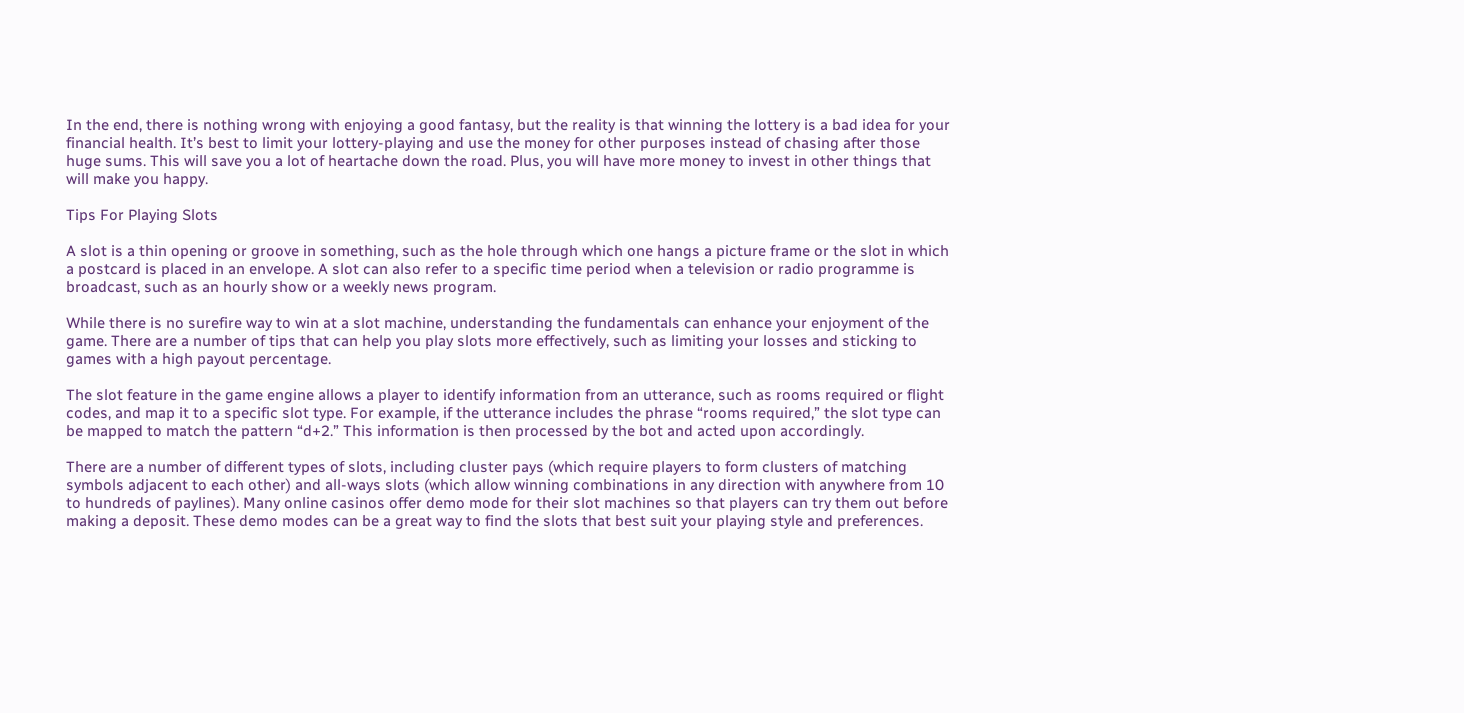In the end, there is nothing wrong with enjoying a good fantasy, but the reality is that winning the lottery is a bad idea for your financial health. It’s best to limit your lottery-playing and use the money for other purposes instead of chasing after those huge sums. This will save you a lot of heartache down the road. Plus, you will have more money to invest in other things that will make you happy.

Tips For Playing Slots

A slot is a thin opening or groove in something, such as the hole through which one hangs a picture frame or the slot in which a postcard is placed in an envelope. A slot can also refer to a specific time period when a television or radio programme is broadcast, such as an hourly show or a weekly news program.

While there is no surefire way to win at a slot machine, understanding the fundamentals can enhance your enjoyment of the game. There are a number of tips that can help you play slots more effectively, such as limiting your losses and sticking to games with a high payout percentage.

The slot feature in the game engine allows a player to identify information from an utterance, such as rooms required or flight codes, and map it to a specific slot type. For example, if the utterance includes the phrase “rooms required,” the slot type can be mapped to match the pattern “d+2.” This information is then processed by the bot and acted upon accordingly.

There are a number of different types of slots, including cluster pays (which require players to form clusters of matching symbols adjacent to each other) and all-ways slots (which allow winning combinations in any direction with anywhere from 10 to hundreds of paylines). Many online casinos offer demo mode for their slot machines so that players can try them out before making a deposit. These demo modes can be a great way to find the slots that best suit your playing style and preferences.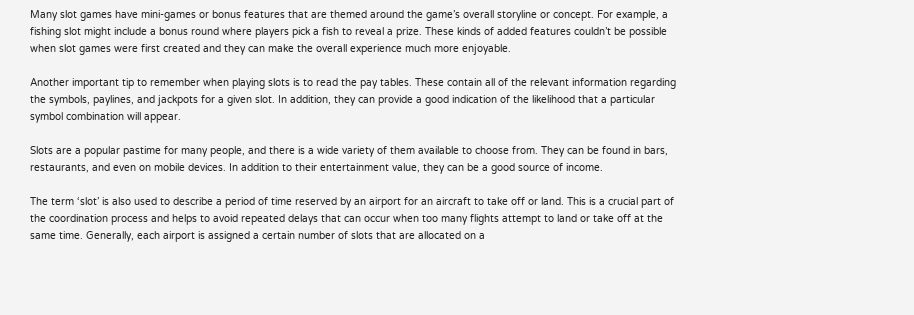Many slot games have mini-games or bonus features that are themed around the game’s overall storyline or concept. For example, a fishing slot might include a bonus round where players pick a fish to reveal a prize. These kinds of added features couldn’t be possible when slot games were first created and they can make the overall experience much more enjoyable.

Another important tip to remember when playing slots is to read the pay tables. These contain all of the relevant information regarding the symbols, paylines, and jackpots for a given slot. In addition, they can provide a good indication of the likelihood that a particular symbol combination will appear.

Slots are a popular pastime for many people, and there is a wide variety of them available to choose from. They can be found in bars, restaurants, and even on mobile devices. In addition to their entertainment value, they can be a good source of income.

The term ‘slot’ is also used to describe a period of time reserved by an airport for an aircraft to take off or land. This is a crucial part of the coordination process and helps to avoid repeated delays that can occur when too many flights attempt to land or take off at the same time. Generally, each airport is assigned a certain number of slots that are allocated on a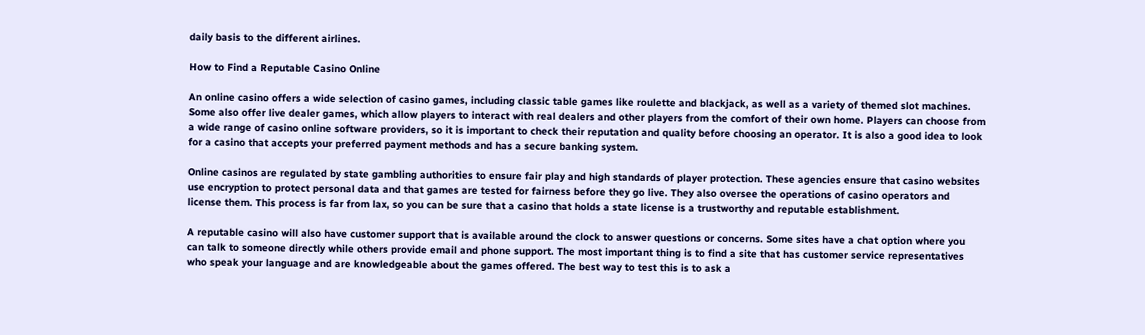daily basis to the different airlines.

How to Find a Reputable Casino Online

An online casino offers a wide selection of casino games, including classic table games like roulette and blackjack, as well as a variety of themed slot machines. Some also offer live dealer games, which allow players to interact with real dealers and other players from the comfort of their own home. Players can choose from a wide range of casino online software providers, so it is important to check their reputation and quality before choosing an operator. It is also a good idea to look for a casino that accepts your preferred payment methods and has a secure banking system.

Online casinos are regulated by state gambling authorities to ensure fair play and high standards of player protection. These agencies ensure that casino websites use encryption to protect personal data and that games are tested for fairness before they go live. They also oversee the operations of casino operators and license them. This process is far from lax, so you can be sure that a casino that holds a state license is a trustworthy and reputable establishment.

A reputable casino will also have customer support that is available around the clock to answer questions or concerns. Some sites have a chat option where you can talk to someone directly while others provide email and phone support. The most important thing is to find a site that has customer service representatives who speak your language and are knowledgeable about the games offered. The best way to test this is to ask a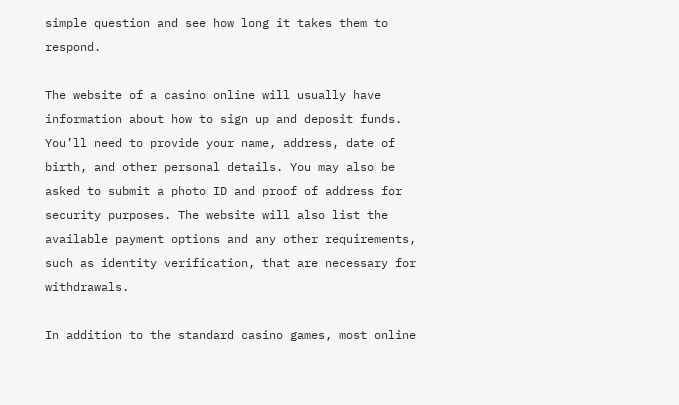simple question and see how long it takes them to respond.

The website of a casino online will usually have information about how to sign up and deposit funds. You’ll need to provide your name, address, date of birth, and other personal details. You may also be asked to submit a photo ID and proof of address for security purposes. The website will also list the available payment options and any other requirements, such as identity verification, that are necessary for withdrawals.

In addition to the standard casino games, most online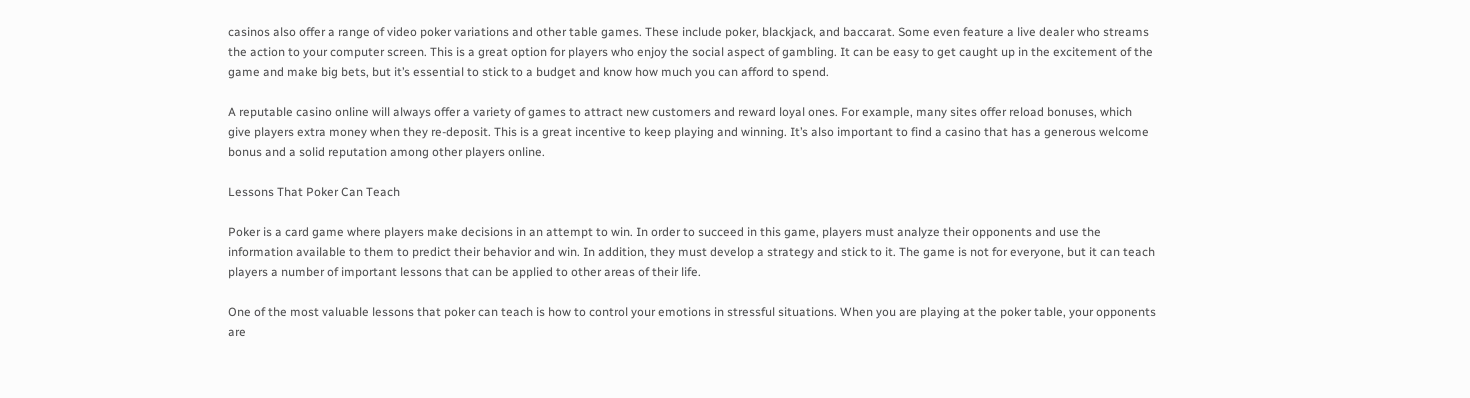casinos also offer a range of video poker variations and other table games. These include poker, blackjack, and baccarat. Some even feature a live dealer who streams the action to your computer screen. This is a great option for players who enjoy the social aspect of gambling. It can be easy to get caught up in the excitement of the game and make big bets, but it’s essential to stick to a budget and know how much you can afford to spend.

A reputable casino online will always offer a variety of games to attract new customers and reward loyal ones. For example, many sites offer reload bonuses, which give players extra money when they re-deposit. This is a great incentive to keep playing and winning. It’s also important to find a casino that has a generous welcome bonus and a solid reputation among other players online.

Lessons That Poker Can Teach

Poker is a card game where players make decisions in an attempt to win. In order to succeed in this game, players must analyze their opponents and use the information available to them to predict their behavior and win. In addition, they must develop a strategy and stick to it. The game is not for everyone, but it can teach players a number of important lessons that can be applied to other areas of their life.

One of the most valuable lessons that poker can teach is how to control your emotions in stressful situations. When you are playing at the poker table, your opponents are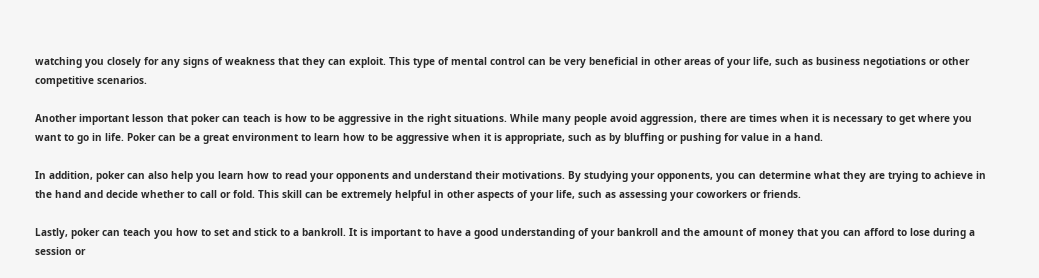watching you closely for any signs of weakness that they can exploit. This type of mental control can be very beneficial in other areas of your life, such as business negotiations or other competitive scenarios.

Another important lesson that poker can teach is how to be aggressive in the right situations. While many people avoid aggression, there are times when it is necessary to get where you want to go in life. Poker can be a great environment to learn how to be aggressive when it is appropriate, such as by bluffing or pushing for value in a hand.

In addition, poker can also help you learn how to read your opponents and understand their motivations. By studying your opponents, you can determine what they are trying to achieve in the hand and decide whether to call or fold. This skill can be extremely helpful in other aspects of your life, such as assessing your coworkers or friends.

Lastly, poker can teach you how to set and stick to a bankroll. It is important to have a good understanding of your bankroll and the amount of money that you can afford to lose during a session or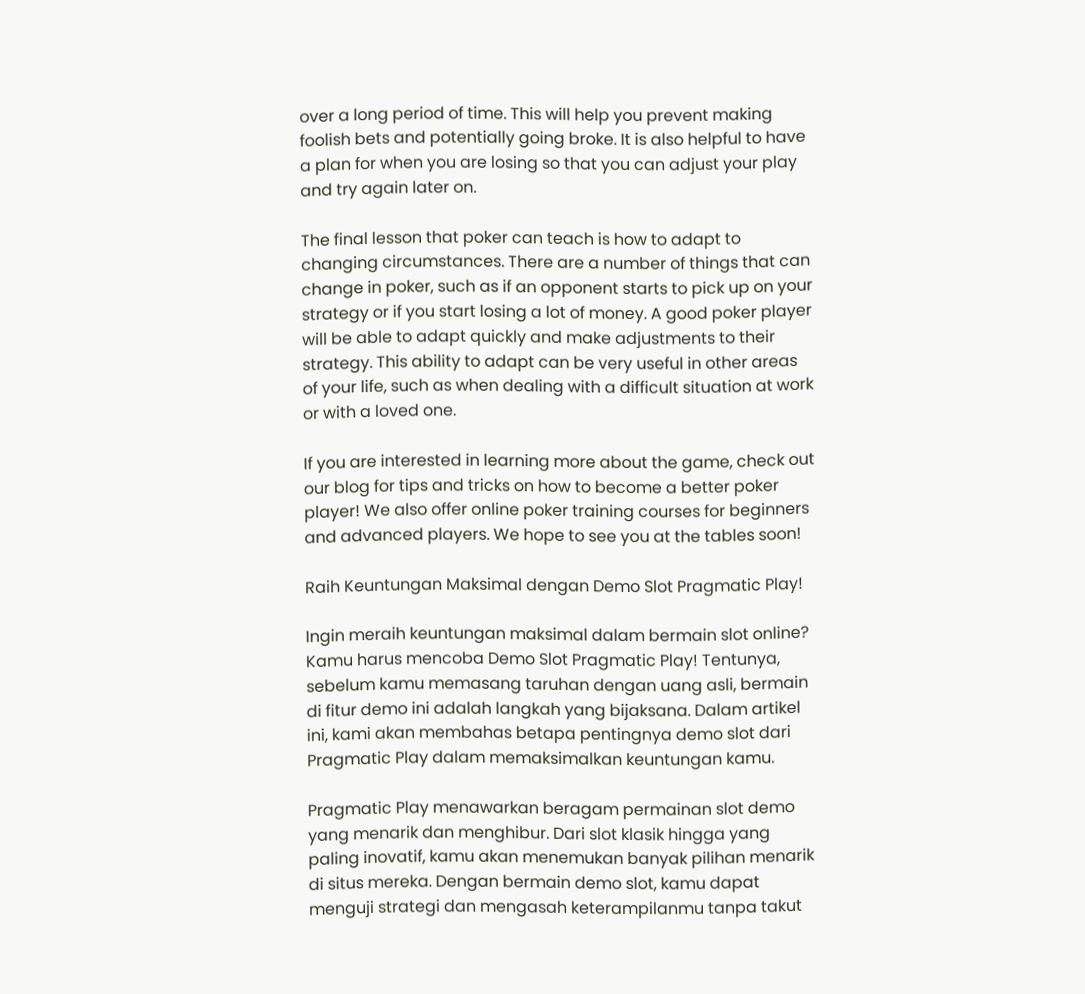over a long period of time. This will help you prevent making foolish bets and potentially going broke. It is also helpful to have a plan for when you are losing so that you can adjust your play and try again later on.

The final lesson that poker can teach is how to adapt to changing circumstances. There are a number of things that can change in poker, such as if an opponent starts to pick up on your strategy or if you start losing a lot of money. A good poker player will be able to adapt quickly and make adjustments to their strategy. This ability to adapt can be very useful in other areas of your life, such as when dealing with a difficult situation at work or with a loved one.

If you are interested in learning more about the game, check out our blog for tips and tricks on how to become a better poker player! We also offer online poker training courses for beginners and advanced players. We hope to see you at the tables soon!

Raih Keuntungan Maksimal dengan Demo Slot Pragmatic Play!

Ingin meraih keuntungan maksimal dalam bermain slot online? Kamu harus mencoba Demo Slot Pragmatic Play! Tentunya, sebelum kamu memasang taruhan dengan uang asli, bermain di fitur demo ini adalah langkah yang bijaksana. Dalam artikel ini, kami akan membahas betapa pentingnya demo slot dari Pragmatic Play dalam memaksimalkan keuntungan kamu.

Pragmatic Play menawarkan beragam permainan slot demo yang menarik dan menghibur. Dari slot klasik hingga yang paling inovatif, kamu akan menemukan banyak pilihan menarik di situs mereka. Dengan bermain demo slot, kamu dapat menguji strategi dan mengasah keterampilanmu tanpa takut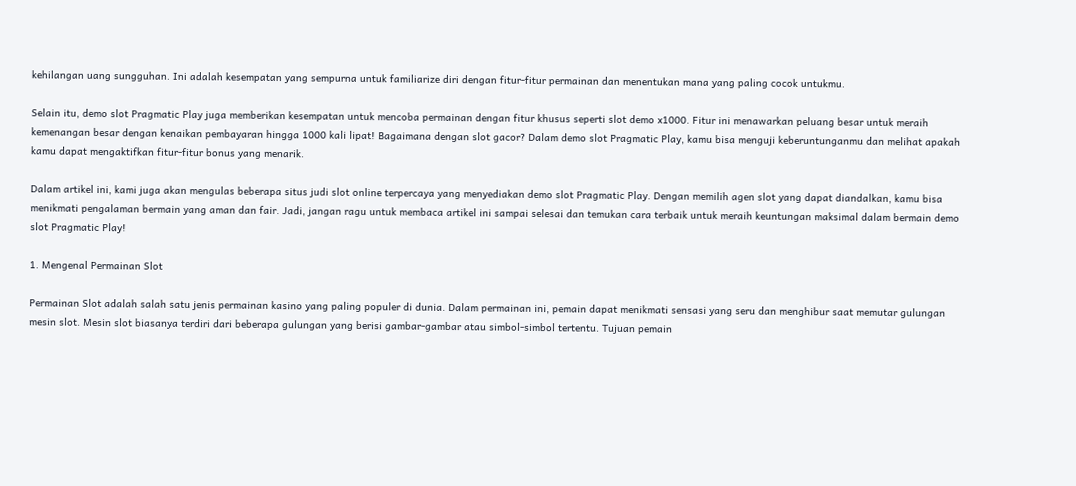kehilangan uang sungguhan. Ini adalah kesempatan yang sempurna untuk familiarize diri dengan fitur-fitur permainan dan menentukan mana yang paling cocok untukmu.

Selain itu, demo slot Pragmatic Play juga memberikan kesempatan untuk mencoba permainan dengan fitur khusus seperti slot demo x1000. Fitur ini menawarkan peluang besar untuk meraih kemenangan besar dengan kenaikan pembayaran hingga 1000 kali lipat! Bagaimana dengan slot gacor? Dalam demo slot Pragmatic Play, kamu bisa menguji keberuntunganmu dan melihat apakah kamu dapat mengaktifkan fitur-fitur bonus yang menarik.

Dalam artikel ini, kami juga akan mengulas beberapa situs judi slot online terpercaya yang menyediakan demo slot Pragmatic Play. Dengan memilih agen slot yang dapat diandalkan, kamu bisa menikmati pengalaman bermain yang aman dan fair. Jadi, jangan ragu untuk membaca artikel ini sampai selesai dan temukan cara terbaik untuk meraih keuntungan maksimal dalam bermain demo slot Pragmatic Play!

1. Mengenal Permainan Slot

Permainan Slot adalah salah satu jenis permainan kasino yang paling populer di dunia. Dalam permainan ini, pemain dapat menikmati sensasi yang seru dan menghibur saat memutar gulungan mesin slot. Mesin slot biasanya terdiri dari beberapa gulungan yang berisi gambar-gambar atau simbol-simbol tertentu. Tujuan pemain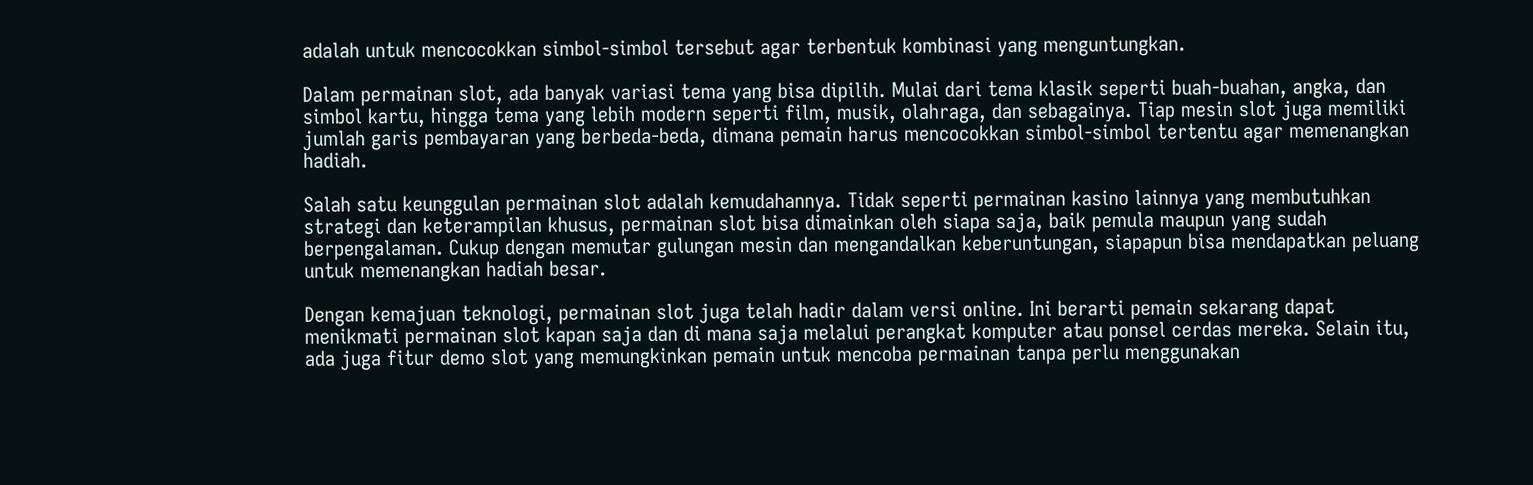adalah untuk mencocokkan simbol-simbol tersebut agar terbentuk kombinasi yang menguntungkan.

Dalam permainan slot, ada banyak variasi tema yang bisa dipilih. Mulai dari tema klasik seperti buah-buahan, angka, dan simbol kartu, hingga tema yang lebih modern seperti film, musik, olahraga, dan sebagainya. Tiap mesin slot juga memiliki jumlah garis pembayaran yang berbeda-beda, dimana pemain harus mencocokkan simbol-simbol tertentu agar memenangkan hadiah.

Salah satu keunggulan permainan slot adalah kemudahannya. Tidak seperti permainan kasino lainnya yang membutuhkan strategi dan keterampilan khusus, permainan slot bisa dimainkan oleh siapa saja, baik pemula maupun yang sudah berpengalaman. Cukup dengan memutar gulungan mesin dan mengandalkan keberuntungan, siapapun bisa mendapatkan peluang untuk memenangkan hadiah besar.

Dengan kemajuan teknologi, permainan slot juga telah hadir dalam versi online. Ini berarti pemain sekarang dapat menikmati permainan slot kapan saja dan di mana saja melalui perangkat komputer atau ponsel cerdas mereka. Selain itu, ada juga fitur demo slot yang memungkinkan pemain untuk mencoba permainan tanpa perlu menggunakan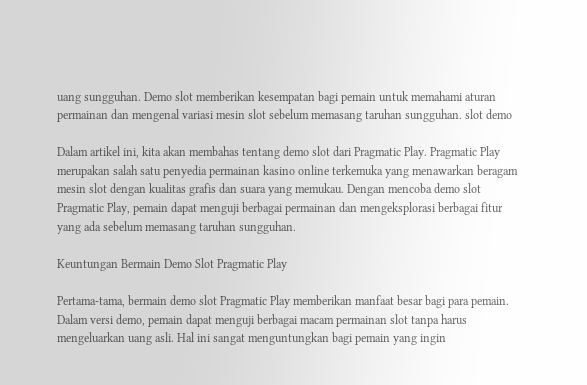uang sungguhan. Demo slot memberikan kesempatan bagi pemain untuk memahami aturan permainan dan mengenal variasi mesin slot sebelum memasang taruhan sungguhan. slot demo

Dalam artikel ini, kita akan membahas tentang demo slot dari Pragmatic Play. Pragmatic Play merupakan salah satu penyedia permainan kasino online terkemuka yang menawarkan beragam mesin slot dengan kualitas grafis dan suara yang memukau. Dengan mencoba demo slot Pragmatic Play, pemain dapat menguji berbagai permainan dan mengeksplorasi berbagai fitur yang ada sebelum memasang taruhan sungguhan.

Keuntungan Bermain Demo Slot Pragmatic Play

Pertama-tama, bermain demo slot Pragmatic Play memberikan manfaat besar bagi para pemain. Dalam versi demo, pemain dapat menguji berbagai macam permainan slot tanpa harus mengeluarkan uang asli. Hal ini sangat menguntungkan bagi pemain yang ingin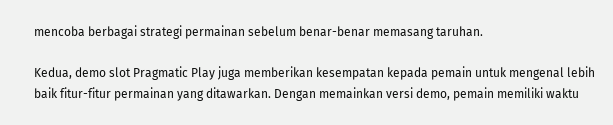mencoba berbagai strategi permainan sebelum benar-benar memasang taruhan.

Kedua, demo slot Pragmatic Play juga memberikan kesempatan kepada pemain untuk mengenal lebih baik fitur-fitur permainan yang ditawarkan. Dengan memainkan versi demo, pemain memiliki waktu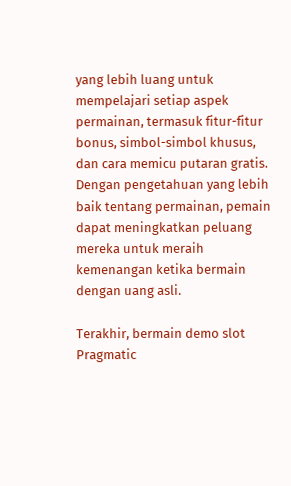yang lebih luang untuk mempelajari setiap aspek permainan, termasuk fitur-fitur bonus, simbol-simbol khusus, dan cara memicu putaran gratis. Dengan pengetahuan yang lebih baik tentang permainan, pemain dapat meningkatkan peluang mereka untuk meraih kemenangan ketika bermain dengan uang asli.

Terakhir, bermain demo slot Pragmatic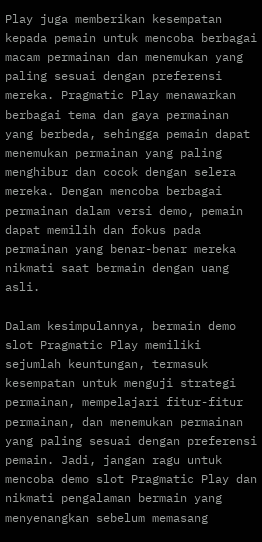Play juga memberikan kesempatan kepada pemain untuk mencoba berbagai macam permainan dan menemukan yang paling sesuai dengan preferensi mereka. Pragmatic Play menawarkan berbagai tema dan gaya permainan yang berbeda, sehingga pemain dapat menemukan permainan yang paling menghibur dan cocok dengan selera mereka. Dengan mencoba berbagai permainan dalam versi demo, pemain dapat memilih dan fokus pada permainan yang benar-benar mereka nikmati saat bermain dengan uang asli.

Dalam kesimpulannya, bermain demo slot Pragmatic Play memiliki sejumlah keuntungan, termasuk kesempatan untuk menguji strategi permainan, mempelajari fitur-fitur permainan, dan menemukan permainan yang paling sesuai dengan preferensi pemain. Jadi, jangan ragu untuk mencoba demo slot Pragmatic Play dan nikmati pengalaman bermain yang menyenangkan sebelum memasang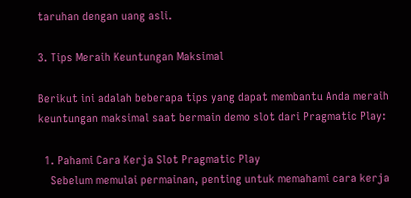taruhan dengan uang asli.

3. Tips Meraih Keuntungan Maksimal

Berikut ini adalah beberapa tips yang dapat membantu Anda meraih keuntungan maksimal saat bermain demo slot dari Pragmatic Play:

  1. Pahami Cara Kerja Slot Pragmatic Play
    Sebelum memulai permainan, penting untuk memahami cara kerja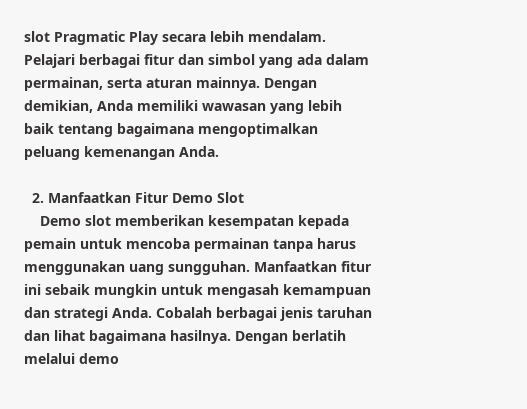slot Pragmatic Play secara lebih mendalam. Pelajari berbagai fitur dan simbol yang ada dalam permainan, serta aturan mainnya. Dengan demikian, Anda memiliki wawasan yang lebih baik tentang bagaimana mengoptimalkan peluang kemenangan Anda.

  2. Manfaatkan Fitur Demo Slot
    Demo slot memberikan kesempatan kepada pemain untuk mencoba permainan tanpa harus menggunakan uang sungguhan. Manfaatkan fitur ini sebaik mungkin untuk mengasah kemampuan dan strategi Anda. Cobalah berbagai jenis taruhan dan lihat bagaimana hasilnya. Dengan berlatih melalui demo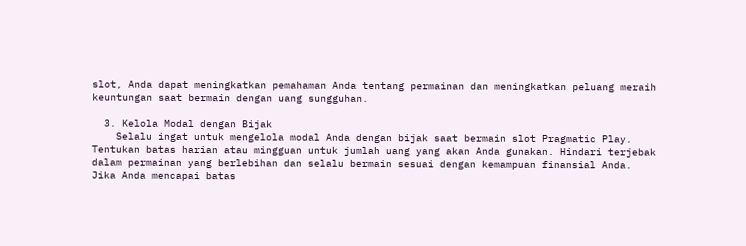slot, Anda dapat meningkatkan pemahaman Anda tentang permainan dan meningkatkan peluang meraih keuntungan saat bermain dengan uang sungguhan.

  3. Kelola Modal dengan Bijak
    Selalu ingat untuk mengelola modal Anda dengan bijak saat bermain slot Pragmatic Play. Tentukan batas harian atau mingguan untuk jumlah uang yang akan Anda gunakan. Hindari terjebak dalam permainan yang berlebihan dan selalu bermain sesuai dengan kemampuan finansial Anda. Jika Anda mencapai batas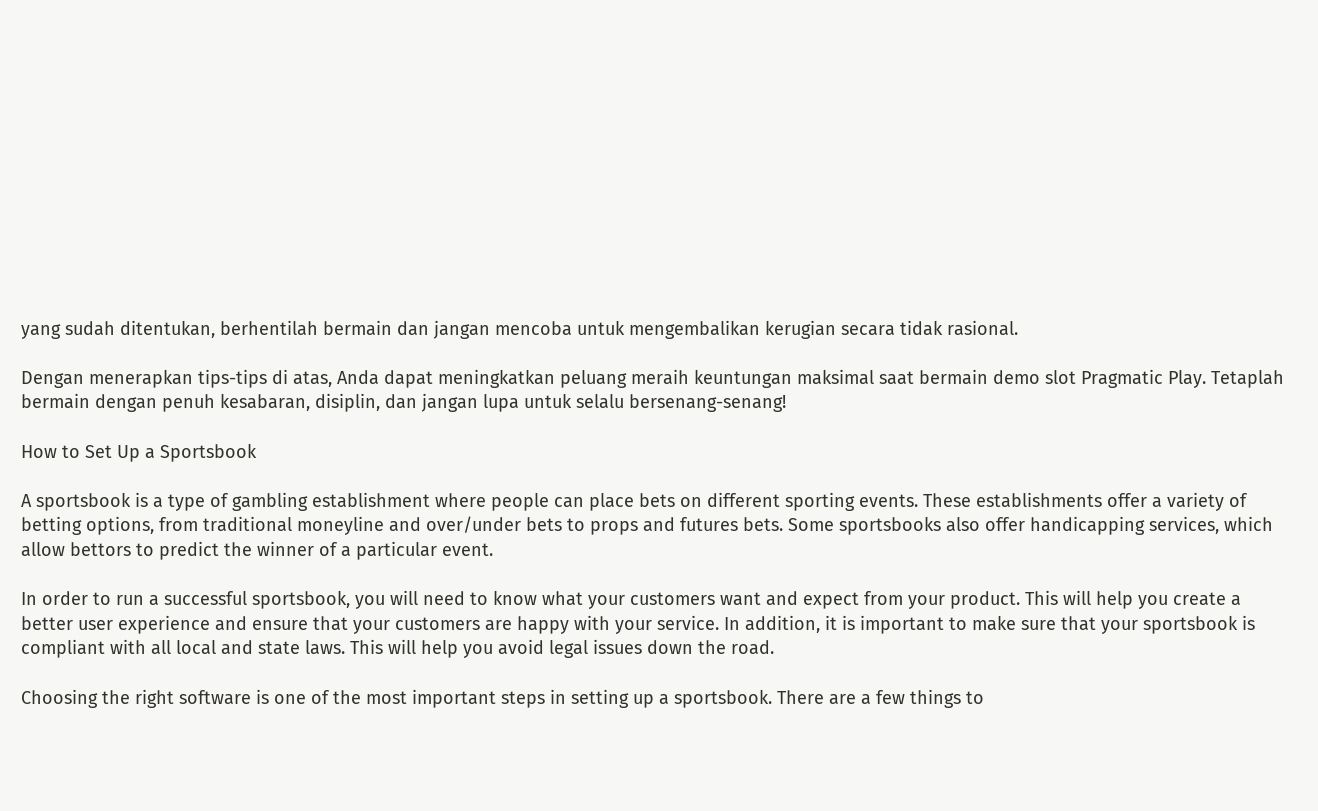yang sudah ditentukan, berhentilah bermain dan jangan mencoba untuk mengembalikan kerugian secara tidak rasional.

Dengan menerapkan tips-tips di atas, Anda dapat meningkatkan peluang meraih keuntungan maksimal saat bermain demo slot Pragmatic Play. Tetaplah bermain dengan penuh kesabaran, disiplin, dan jangan lupa untuk selalu bersenang-senang!

How to Set Up a Sportsbook

A sportsbook is a type of gambling establishment where people can place bets on different sporting events. These establishments offer a variety of betting options, from traditional moneyline and over/under bets to props and futures bets. Some sportsbooks also offer handicapping services, which allow bettors to predict the winner of a particular event.

In order to run a successful sportsbook, you will need to know what your customers want and expect from your product. This will help you create a better user experience and ensure that your customers are happy with your service. In addition, it is important to make sure that your sportsbook is compliant with all local and state laws. This will help you avoid legal issues down the road.

Choosing the right software is one of the most important steps in setting up a sportsbook. There are a few things to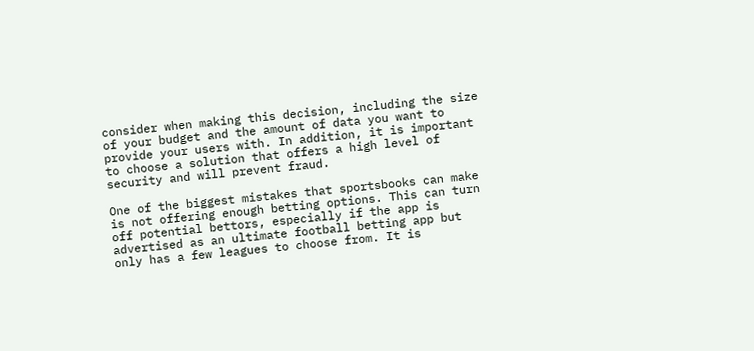consider when making this decision, including the size of your budget and the amount of data you want to provide your users with. In addition, it is important to choose a solution that offers a high level of security and will prevent fraud.

One of the biggest mistakes that sportsbooks can make is not offering enough betting options. This can turn off potential bettors, especially if the app is advertised as an ultimate football betting app but only has a few leagues to choose from. It is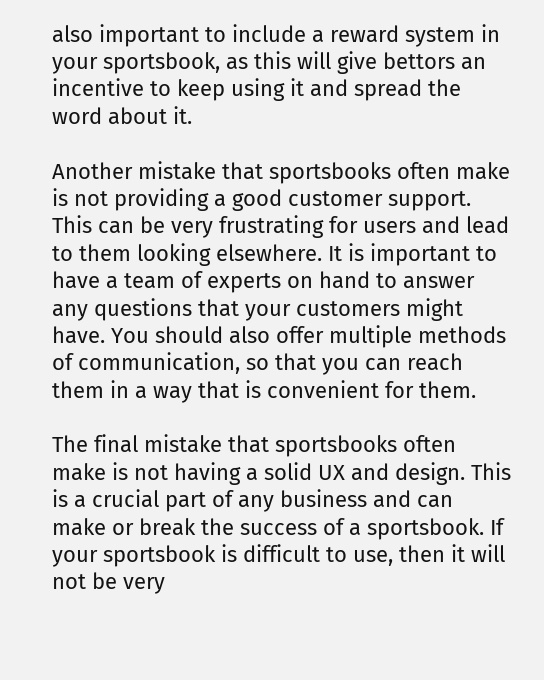also important to include a reward system in your sportsbook, as this will give bettors an incentive to keep using it and spread the word about it.

Another mistake that sportsbooks often make is not providing a good customer support. This can be very frustrating for users and lead to them looking elsewhere. It is important to have a team of experts on hand to answer any questions that your customers might have. You should also offer multiple methods of communication, so that you can reach them in a way that is convenient for them.

The final mistake that sportsbooks often make is not having a solid UX and design. This is a crucial part of any business and can make or break the success of a sportsbook. If your sportsbook is difficult to use, then it will not be very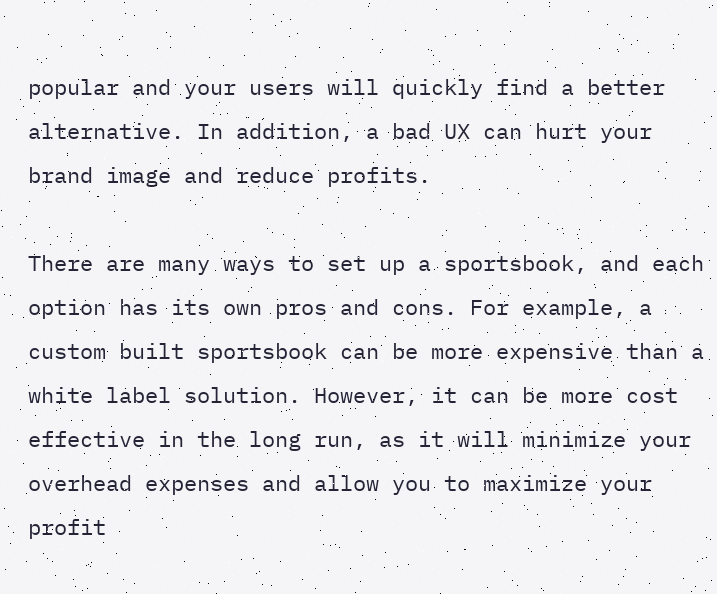popular and your users will quickly find a better alternative. In addition, a bad UX can hurt your brand image and reduce profits.

There are many ways to set up a sportsbook, and each option has its own pros and cons. For example, a custom built sportsbook can be more expensive than a white label solution. However, it can be more cost effective in the long run, as it will minimize your overhead expenses and allow you to maximize your profit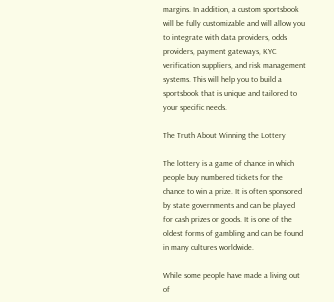margins. In addition, a custom sportsbook will be fully customizable and will allow you to integrate with data providers, odds providers, payment gateways, KYC verification suppliers, and risk management systems. This will help you to build a sportsbook that is unique and tailored to your specific needs.

The Truth About Winning the Lottery

The lottery is a game of chance in which people buy numbered tickets for the chance to win a prize. It is often sponsored by state governments and can be played for cash prizes or goods. It is one of the oldest forms of gambling and can be found in many cultures worldwide.

While some people have made a living out of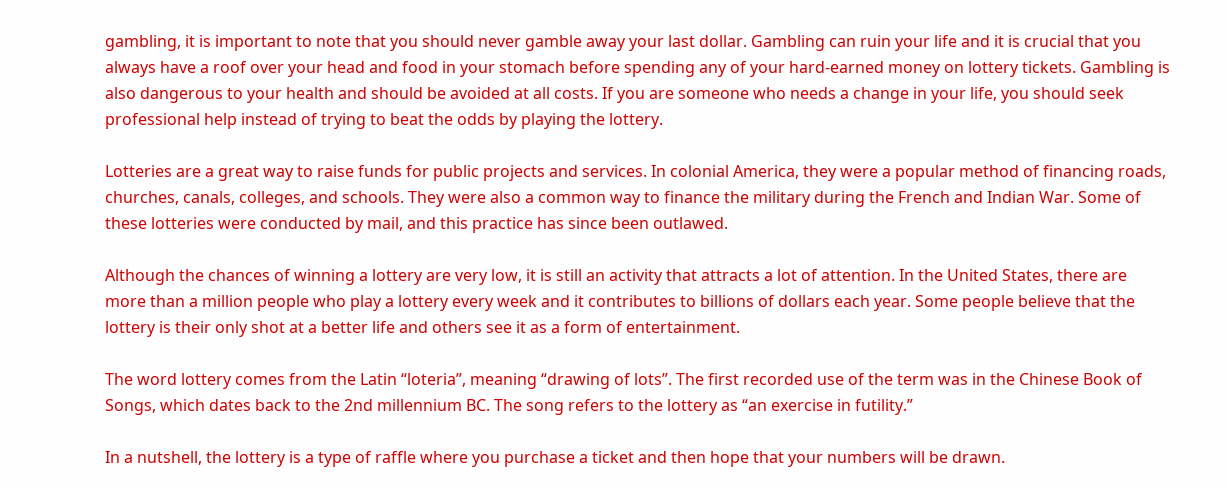gambling, it is important to note that you should never gamble away your last dollar. Gambling can ruin your life and it is crucial that you always have a roof over your head and food in your stomach before spending any of your hard-earned money on lottery tickets. Gambling is also dangerous to your health and should be avoided at all costs. If you are someone who needs a change in your life, you should seek professional help instead of trying to beat the odds by playing the lottery.

Lotteries are a great way to raise funds for public projects and services. In colonial America, they were a popular method of financing roads, churches, canals, colleges, and schools. They were also a common way to finance the military during the French and Indian War. Some of these lotteries were conducted by mail, and this practice has since been outlawed.

Although the chances of winning a lottery are very low, it is still an activity that attracts a lot of attention. In the United States, there are more than a million people who play a lottery every week and it contributes to billions of dollars each year. Some people believe that the lottery is their only shot at a better life and others see it as a form of entertainment.

The word lottery comes from the Latin “loteria”, meaning “drawing of lots”. The first recorded use of the term was in the Chinese Book of Songs, which dates back to the 2nd millennium BC. The song refers to the lottery as “an exercise in futility.”

In a nutshell, the lottery is a type of raffle where you purchase a ticket and then hope that your numbers will be drawn.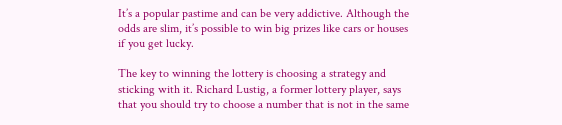It’s a popular pastime and can be very addictive. Although the odds are slim, it’s possible to win big prizes like cars or houses if you get lucky.

The key to winning the lottery is choosing a strategy and sticking with it. Richard Lustig, a former lottery player, says that you should try to choose a number that is not in the same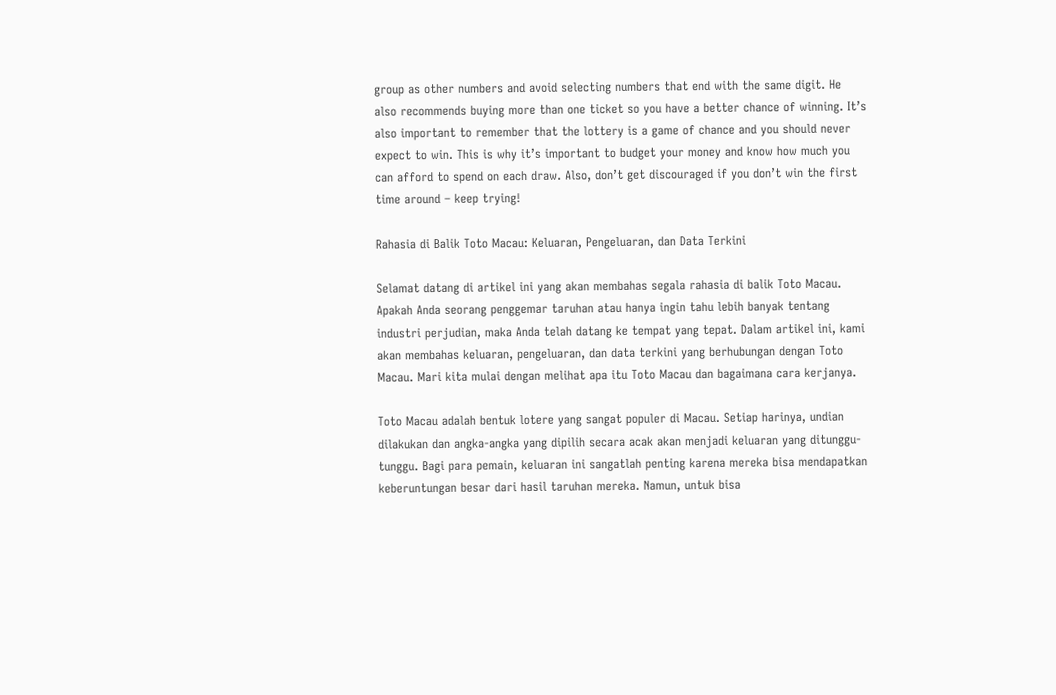group as other numbers and avoid selecting numbers that end with the same digit. He also recommends buying more than one ticket so you have a better chance of winning. It’s also important to remember that the lottery is a game of chance and you should never expect to win. This is why it’s important to budget your money and know how much you can afford to spend on each draw. Also, don’t get discouraged if you don’t win the first time around – keep trying!

Rahasia di Balik Toto Macau: Keluaran, Pengeluaran, dan Data Terkini

Selamat datang di artikel ini yang akan membahas segala rahasia di balik Toto Macau. Apakah Anda seorang penggemar taruhan atau hanya ingin tahu lebih banyak tentang industri perjudian, maka Anda telah datang ke tempat yang tepat. Dalam artikel ini, kami akan membahas keluaran, pengeluaran, dan data terkini yang berhubungan dengan Toto Macau. Mari kita mulai dengan melihat apa itu Toto Macau dan bagaimana cara kerjanya.

Toto Macau adalah bentuk lotere yang sangat populer di Macau. Setiap harinya, undian dilakukan dan angka-angka yang dipilih secara acak akan menjadi keluaran yang ditunggu-tunggu. Bagi para pemain, keluaran ini sangatlah penting karena mereka bisa mendapatkan keberuntungan besar dari hasil taruhan mereka. Namun, untuk bisa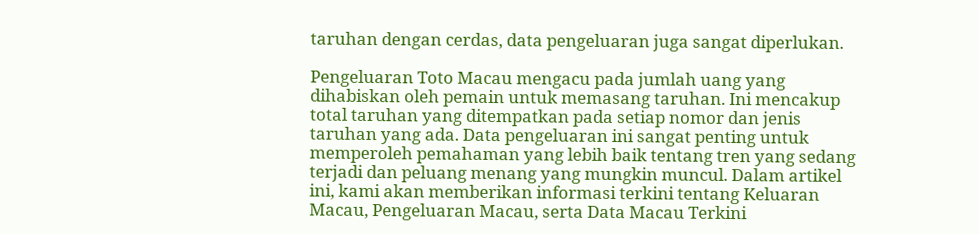taruhan dengan cerdas, data pengeluaran juga sangat diperlukan.

Pengeluaran Toto Macau mengacu pada jumlah uang yang dihabiskan oleh pemain untuk memasang taruhan. Ini mencakup total taruhan yang ditempatkan pada setiap nomor dan jenis taruhan yang ada. Data pengeluaran ini sangat penting untuk memperoleh pemahaman yang lebih baik tentang tren yang sedang terjadi dan peluang menang yang mungkin muncul. Dalam artikel ini, kami akan memberikan informasi terkini tentang Keluaran Macau, Pengeluaran Macau, serta Data Macau Terkini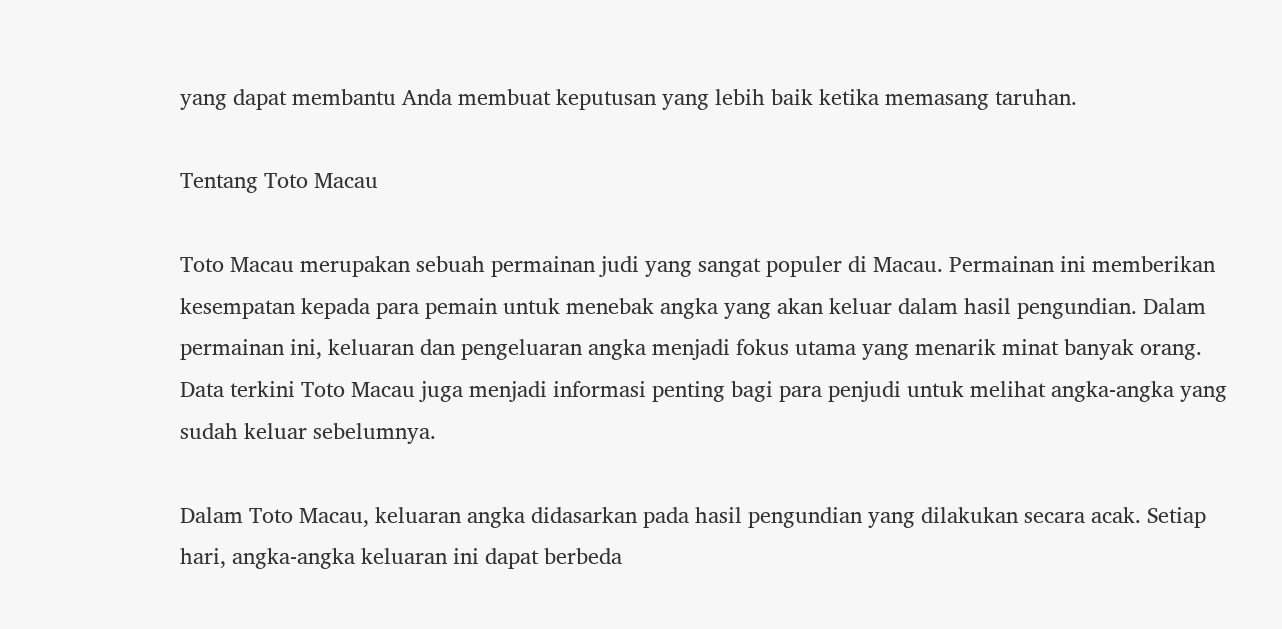yang dapat membantu Anda membuat keputusan yang lebih baik ketika memasang taruhan.

Tentang Toto Macau

Toto Macau merupakan sebuah permainan judi yang sangat populer di Macau. Permainan ini memberikan kesempatan kepada para pemain untuk menebak angka yang akan keluar dalam hasil pengundian. Dalam permainan ini, keluaran dan pengeluaran angka menjadi fokus utama yang menarik minat banyak orang. Data terkini Toto Macau juga menjadi informasi penting bagi para penjudi untuk melihat angka-angka yang sudah keluar sebelumnya.

Dalam Toto Macau, keluaran angka didasarkan pada hasil pengundian yang dilakukan secara acak. Setiap hari, angka-angka keluaran ini dapat berbeda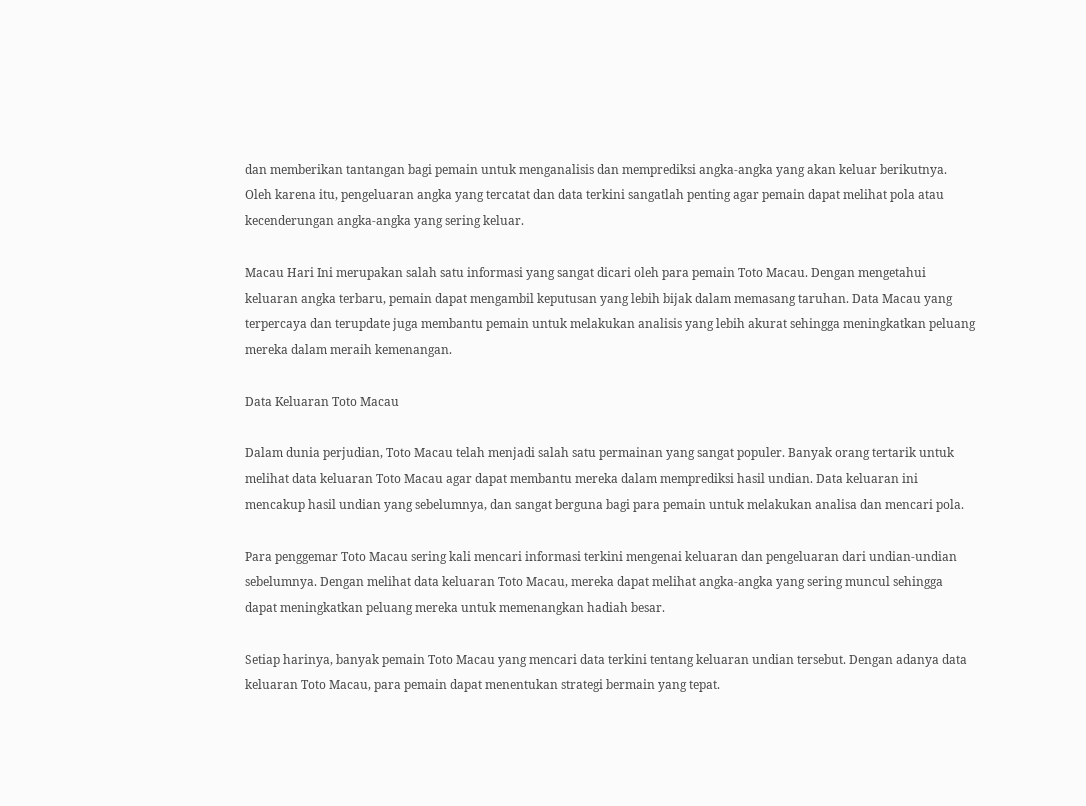dan memberikan tantangan bagi pemain untuk menganalisis dan memprediksi angka-angka yang akan keluar berikutnya. Oleh karena itu, pengeluaran angka yang tercatat dan data terkini sangatlah penting agar pemain dapat melihat pola atau kecenderungan angka-angka yang sering keluar.

Macau Hari Ini merupakan salah satu informasi yang sangat dicari oleh para pemain Toto Macau. Dengan mengetahui keluaran angka terbaru, pemain dapat mengambil keputusan yang lebih bijak dalam memasang taruhan. Data Macau yang terpercaya dan terupdate juga membantu pemain untuk melakukan analisis yang lebih akurat sehingga meningkatkan peluang mereka dalam meraih kemenangan.

Data Keluaran Toto Macau

Dalam dunia perjudian, Toto Macau telah menjadi salah satu permainan yang sangat populer. Banyak orang tertarik untuk melihat data keluaran Toto Macau agar dapat membantu mereka dalam memprediksi hasil undian. Data keluaran ini mencakup hasil undian yang sebelumnya, dan sangat berguna bagi para pemain untuk melakukan analisa dan mencari pola.

Para penggemar Toto Macau sering kali mencari informasi terkini mengenai keluaran dan pengeluaran dari undian-undian sebelumnya. Dengan melihat data keluaran Toto Macau, mereka dapat melihat angka-angka yang sering muncul sehingga dapat meningkatkan peluang mereka untuk memenangkan hadiah besar.

Setiap harinya, banyak pemain Toto Macau yang mencari data terkini tentang keluaran undian tersebut. Dengan adanya data keluaran Toto Macau, para pemain dapat menentukan strategi bermain yang tepat.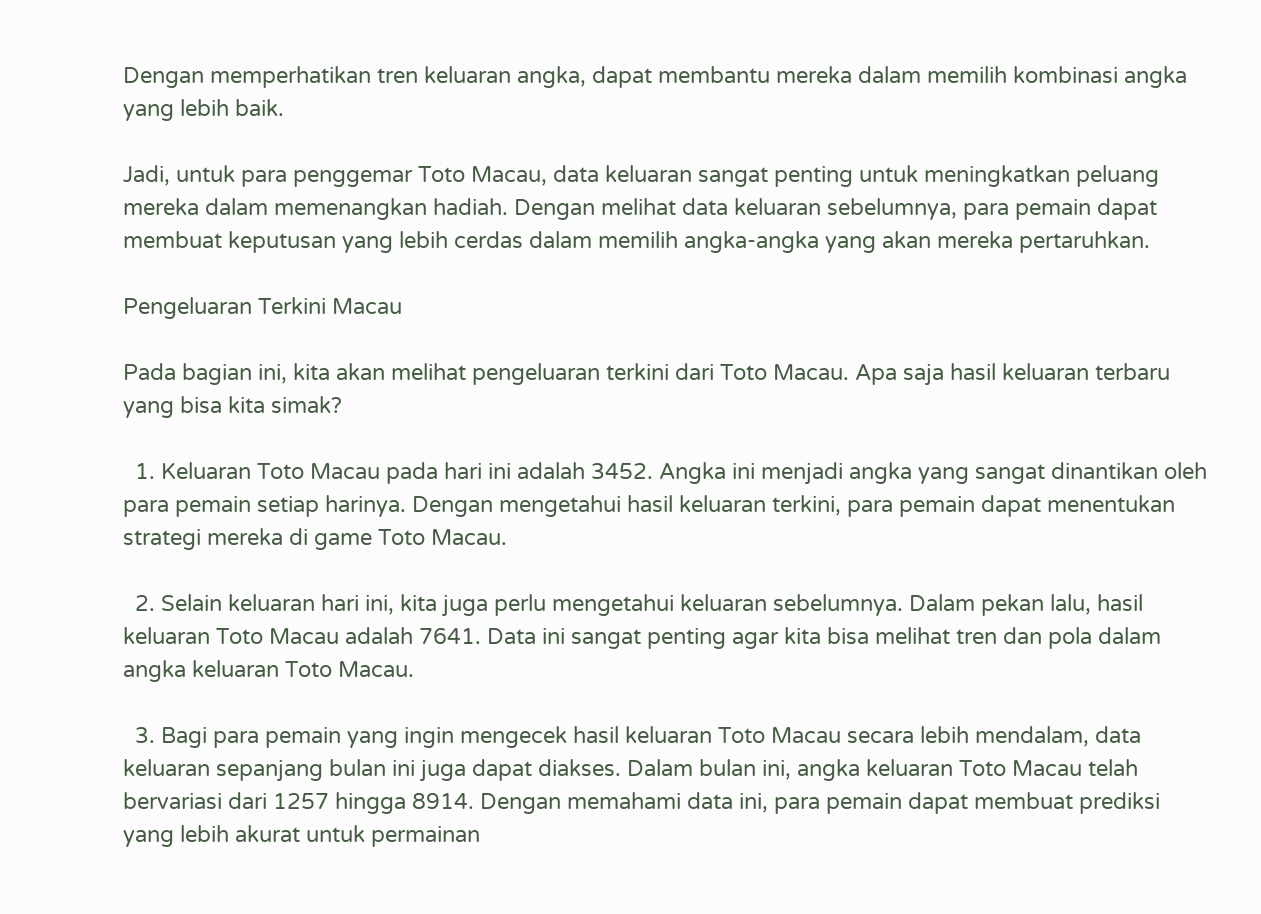Dengan memperhatikan tren keluaran angka, dapat membantu mereka dalam memilih kombinasi angka yang lebih baik.

Jadi, untuk para penggemar Toto Macau, data keluaran sangat penting untuk meningkatkan peluang mereka dalam memenangkan hadiah. Dengan melihat data keluaran sebelumnya, para pemain dapat membuat keputusan yang lebih cerdas dalam memilih angka-angka yang akan mereka pertaruhkan.

Pengeluaran Terkini Macau

Pada bagian ini, kita akan melihat pengeluaran terkini dari Toto Macau. Apa saja hasil keluaran terbaru yang bisa kita simak?

  1. Keluaran Toto Macau pada hari ini adalah 3452. Angka ini menjadi angka yang sangat dinantikan oleh para pemain setiap harinya. Dengan mengetahui hasil keluaran terkini, para pemain dapat menentukan strategi mereka di game Toto Macau.

  2. Selain keluaran hari ini, kita juga perlu mengetahui keluaran sebelumnya. Dalam pekan lalu, hasil keluaran Toto Macau adalah 7641. Data ini sangat penting agar kita bisa melihat tren dan pola dalam angka keluaran Toto Macau.

  3. Bagi para pemain yang ingin mengecek hasil keluaran Toto Macau secara lebih mendalam, data keluaran sepanjang bulan ini juga dapat diakses. Dalam bulan ini, angka keluaran Toto Macau telah bervariasi dari 1257 hingga 8914. Dengan memahami data ini, para pemain dapat membuat prediksi yang lebih akurat untuk permainan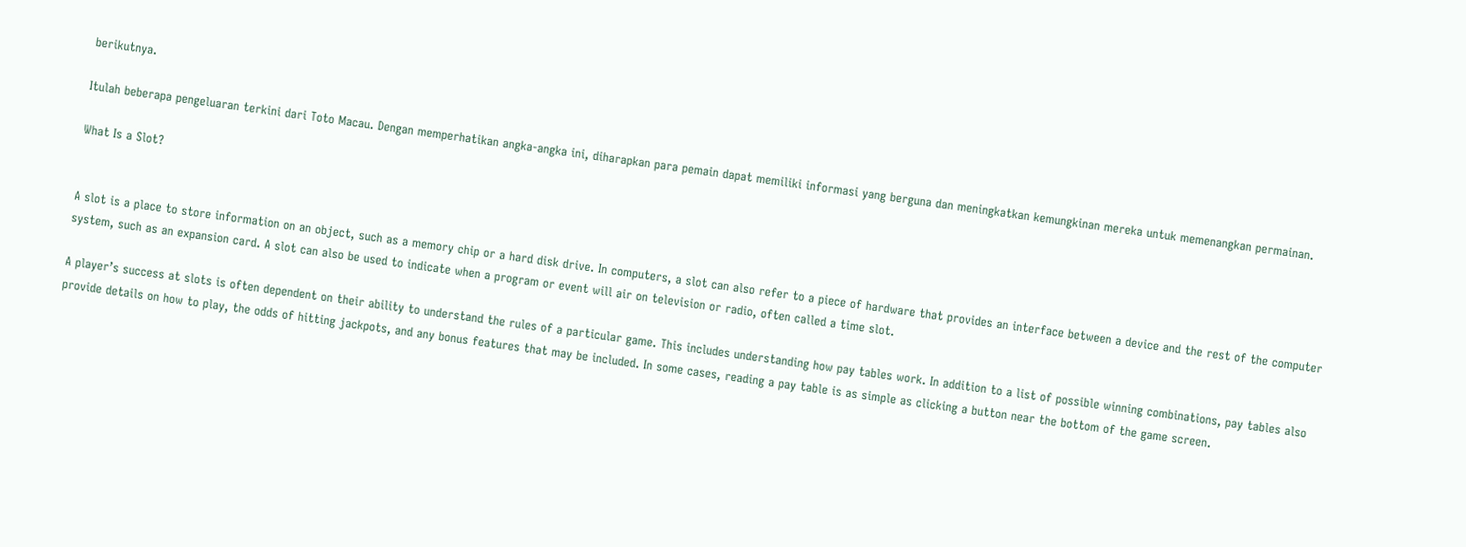berikutnya.

Itulah beberapa pengeluaran terkini dari Toto Macau. Dengan memperhatikan angka-angka ini, diharapkan para pemain dapat memiliki informasi yang berguna dan meningkatkan kemungkinan mereka untuk memenangkan permainan.

What Is a Slot?


A slot is a place to store information on an object, such as a memory chip or a hard disk drive. In computers, a slot can also refer to a piece of hardware that provides an interface between a device and the rest of the computer system, such as an expansion card. A slot can also be used to indicate when a program or event will air on television or radio, often called a time slot.

A player’s success at slots is often dependent on their ability to understand the rules of a particular game. This includes understanding how pay tables work. In addition to a list of possible winning combinations, pay tables also provide details on how to play, the odds of hitting jackpots, and any bonus features that may be included. In some cases, reading a pay table is as simple as clicking a button near the bottom of the game screen.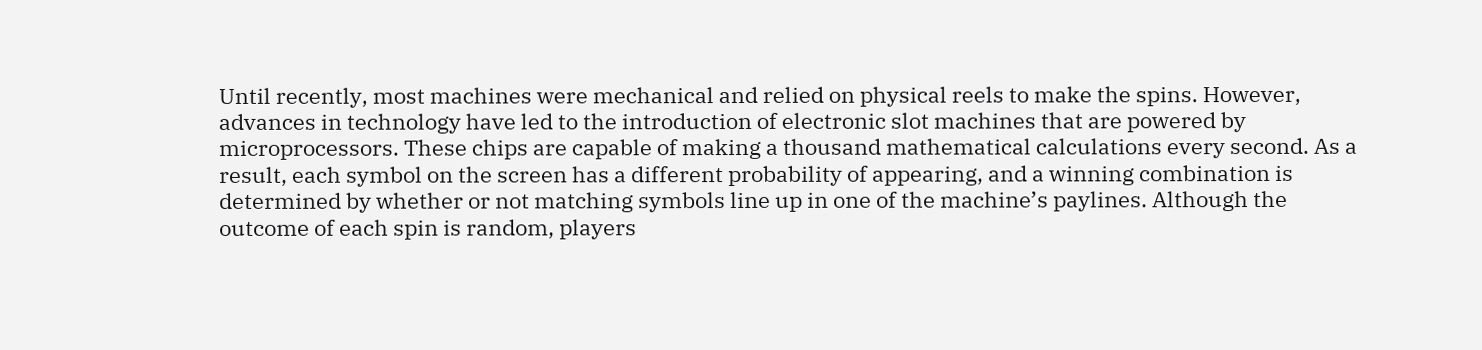Until recently, most machines were mechanical and relied on physical reels to make the spins. However, advances in technology have led to the introduction of electronic slot machines that are powered by microprocessors. These chips are capable of making a thousand mathematical calculations every second. As a result, each symbol on the screen has a different probability of appearing, and a winning combination is determined by whether or not matching symbols line up in one of the machine’s paylines. Although the outcome of each spin is random, players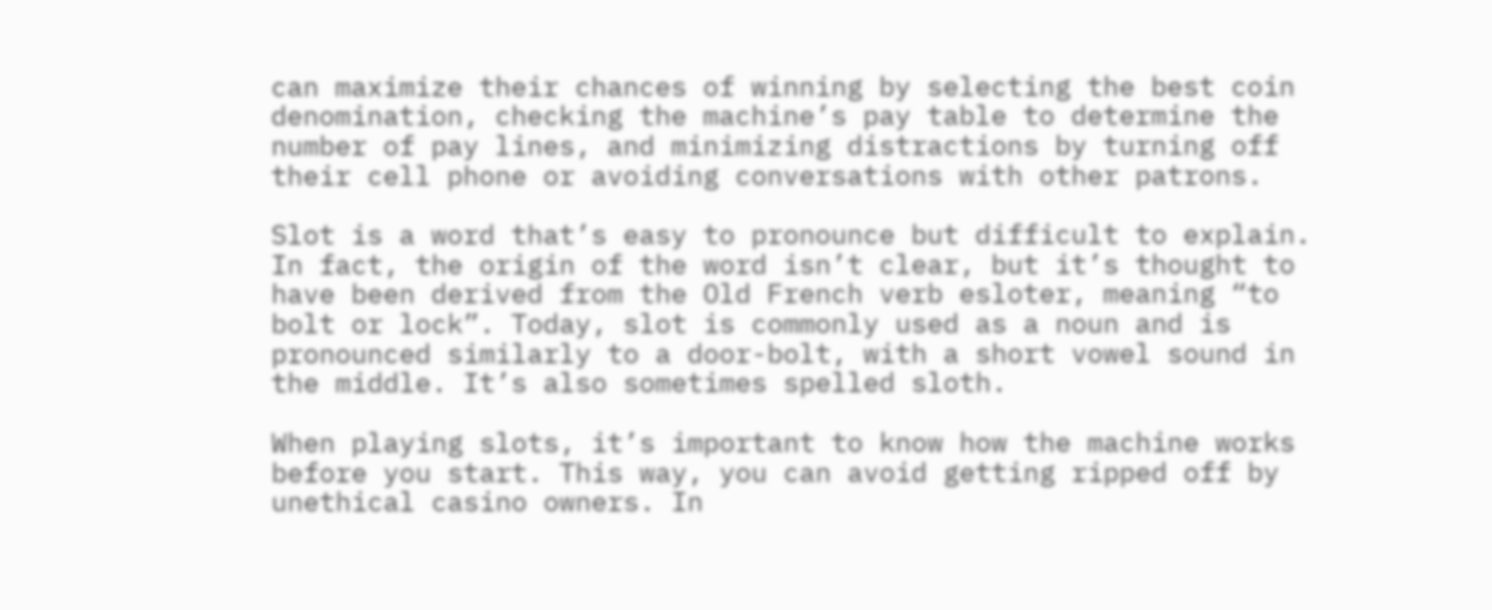can maximize their chances of winning by selecting the best coin denomination, checking the machine’s pay table to determine the number of pay lines, and minimizing distractions by turning off their cell phone or avoiding conversations with other patrons.

Slot is a word that’s easy to pronounce but difficult to explain. In fact, the origin of the word isn’t clear, but it’s thought to have been derived from the Old French verb esloter, meaning “to bolt or lock”. Today, slot is commonly used as a noun and is pronounced similarly to a door-bolt, with a short vowel sound in the middle. It’s also sometimes spelled sloth.

When playing slots, it’s important to know how the machine works before you start. This way, you can avoid getting ripped off by unethical casino owners. In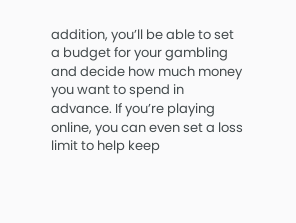addition, you’ll be able to set a budget for your gambling and decide how much money you want to spend in advance. If you’re playing online, you can even set a loss limit to help keep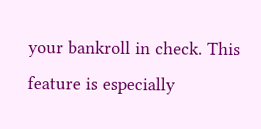your bankroll in check. This feature is especially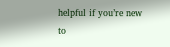helpful if you’re new to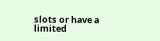slots or have a limited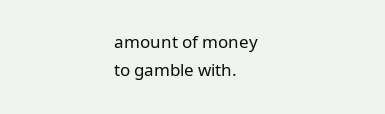amount of money to gamble with.